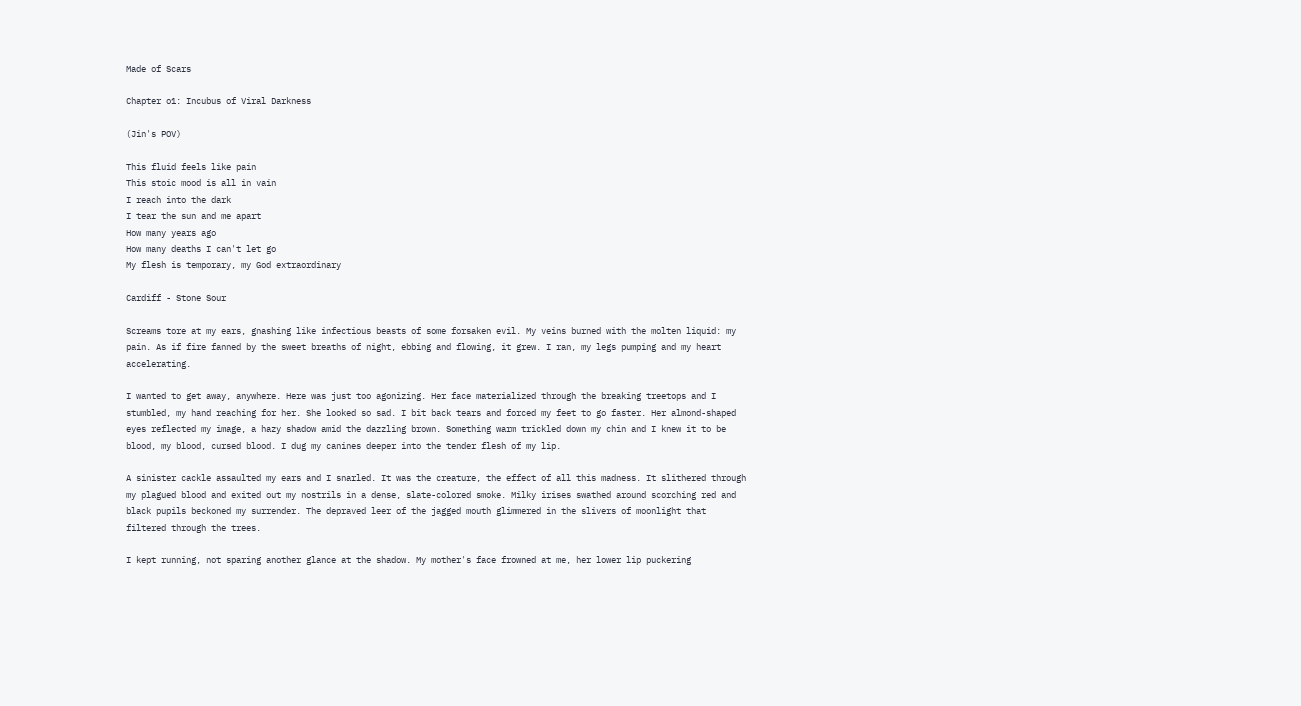Made of Scars

Chapter o1: Incubus of Viral Darkness

(Jin's POV)

This fluid feels like pain
This stoic mood is all in vain
I reach into the dark
I tear the sun and me apart
How many years ago
How many deaths I can't let go
My flesh is temporary, my God extraordinary

Cardiff - Stone Sour

Screams tore at my ears, gnashing like infectious beasts of some forsaken evil. My veins burned with the molten liquid: my pain. As if fire fanned by the sweet breaths of night, ebbing and flowing, it grew. I ran, my legs pumping and my heart accelerating.

I wanted to get away, anywhere. Here was just too agonizing. Her face materialized through the breaking treetops and I stumbled, my hand reaching for her. She looked so sad. I bit back tears and forced my feet to go faster. Her almond-shaped eyes reflected my image, a hazy shadow amid the dazzling brown. Something warm trickled down my chin and I knew it to be blood, my blood, cursed blood. I dug my canines deeper into the tender flesh of my lip.

A sinister cackle assaulted my ears and I snarled. It was the creature, the effect of all this madness. It slithered through my plagued blood and exited out my nostrils in a dense, slate-colored smoke. Milky irises swathed around scorching red and black pupils beckoned my surrender. The depraved leer of the jagged mouth glimmered in the slivers of moonlight that filtered through the trees.

I kept running, not sparing another glance at the shadow. My mother's face frowned at me, her lower lip puckering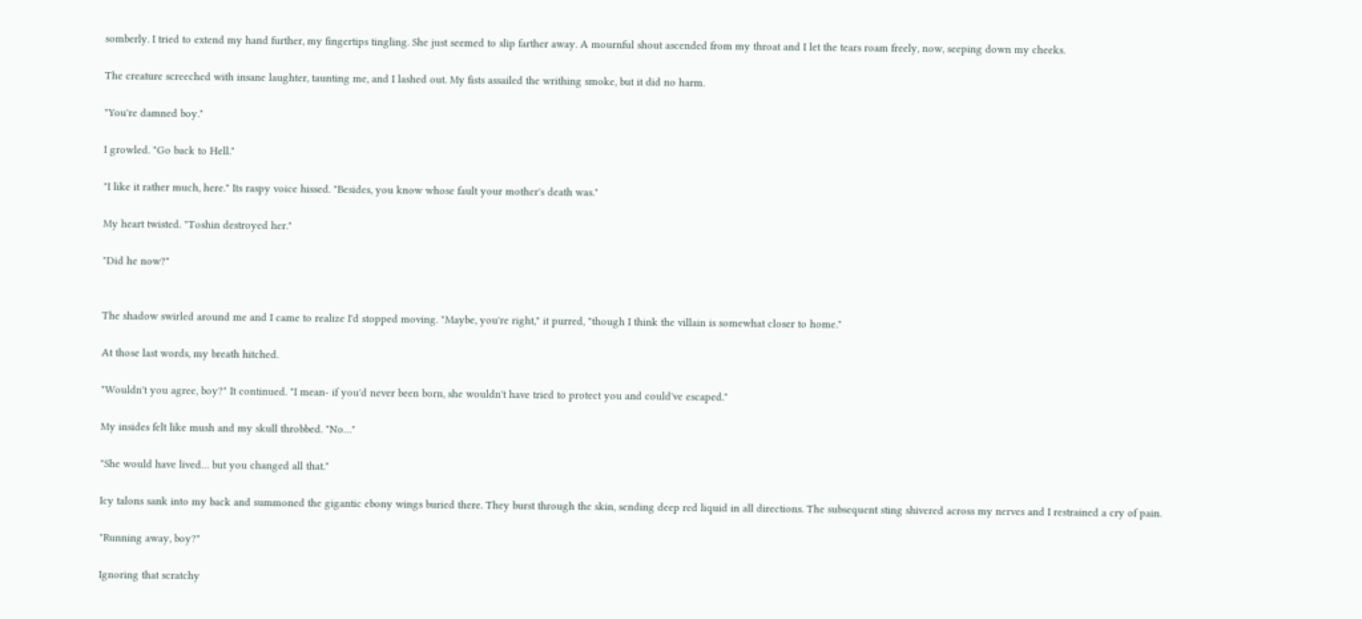somberly. I tried to extend my hand further, my fingertips tingling. She just seemed to slip farther away. A mournful shout ascended from my throat and I let the tears roam freely, now, seeping down my cheeks.

The creature screeched with insane laughter, taunting me, and I lashed out. My fists assailed the writhing smoke, but it did no harm.

"You're damned boy."

I growled. "Go back to Hell."

"I like it rather much, here." Its raspy voice hissed. "Besides, you know whose fault your mother's death was."

My heart twisted. "Toshin destroyed her."

"Did he now?"


The shadow swirled around me and I came to realize I'd stopped moving. "Maybe, you're right," it purred, "though I think the villain is somewhat closer to home."

At those last words, my breath hitched.

"Wouldn't you agree, boy?" It continued. "I mean- if you'd never been born, she wouldn't have tried to protect you and could've escaped."

My insides felt like mush and my skull throbbed. "No…"

"She would have lived… but you changed all that."

Icy talons sank into my back and summoned the gigantic ebony wings buried there. They burst through the skin, sending deep red liquid in all directions. The subsequent sting shivered across my nerves and I restrained a cry of pain.

"Running away, boy?"

Ignoring that scratchy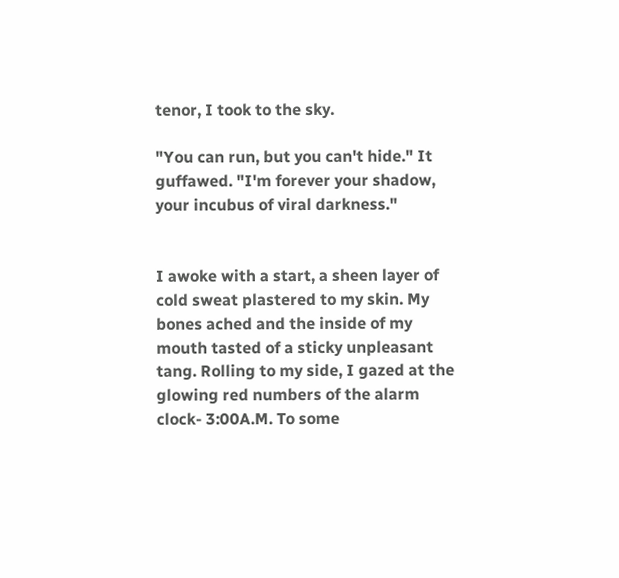tenor, I took to the sky.

"You can run, but you can't hide." It guffawed. "I'm forever your shadow, your incubus of viral darkness."


I awoke with a start, a sheen layer of cold sweat plastered to my skin. My bones ached and the inside of my mouth tasted of a sticky unpleasant tang. Rolling to my side, I gazed at the glowing red numbers of the alarm clock- 3:00A.M. To some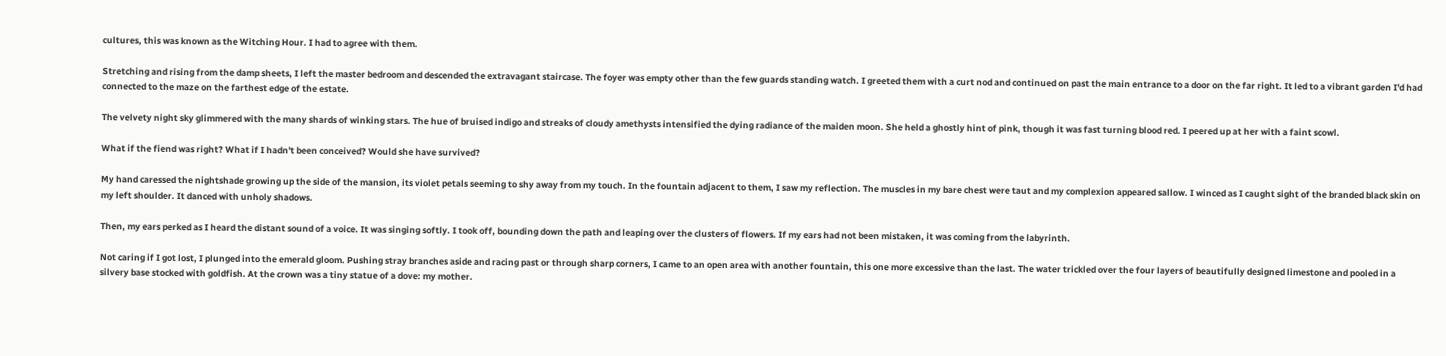cultures, this was known as the Witching Hour. I had to agree with them.

Stretching and rising from the damp sheets, I left the master bedroom and descended the extravagant staircase. The foyer was empty other than the few guards standing watch. I greeted them with a curt nod and continued on past the main entrance to a door on the far right. It led to a vibrant garden I'd had connected to the maze on the farthest edge of the estate.

The velvety night sky glimmered with the many shards of winking stars. The hue of bruised indigo and streaks of cloudy amethysts intensified the dying radiance of the maiden moon. She held a ghostly hint of pink, though it was fast turning blood red. I peered up at her with a faint scowl.

What if the fiend was right? What if I hadn't been conceived? Would she have survived?

My hand caressed the nightshade growing up the side of the mansion, its violet petals seeming to shy away from my touch. In the fountain adjacent to them, I saw my reflection. The muscles in my bare chest were taut and my complexion appeared sallow. I winced as I caught sight of the branded black skin on my left shoulder. It danced with unholy shadows.

Then, my ears perked as I heard the distant sound of a voice. It was singing softly. I took off, bounding down the path and leaping over the clusters of flowers. If my ears had not been mistaken, it was coming from the labyrinth.

Not caring if I got lost, I plunged into the emerald gloom. Pushing stray branches aside and racing past or through sharp corners, I came to an open area with another fountain, this one more excessive than the last. The water trickled over the four layers of beautifully designed limestone and pooled in a silvery base stocked with goldfish. At the crown was a tiny statue of a dove: my mother.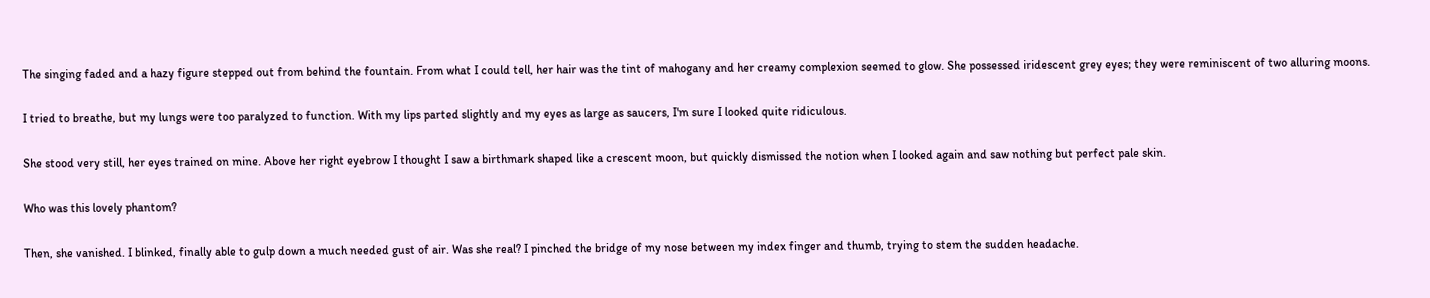The singing faded and a hazy figure stepped out from behind the fountain. From what I could tell, her hair was the tint of mahogany and her creamy complexion seemed to glow. She possessed iridescent grey eyes; they were reminiscent of two alluring moons.

I tried to breathe, but my lungs were too paralyzed to function. With my lips parted slightly and my eyes as large as saucers, I'm sure I looked quite ridiculous.

She stood very still, her eyes trained on mine. Above her right eyebrow I thought I saw a birthmark shaped like a crescent moon, but quickly dismissed the notion when I looked again and saw nothing but perfect pale skin.

Who was this lovely phantom?

Then, she vanished. I blinked, finally able to gulp down a much needed gust of air. Was she real? I pinched the bridge of my nose between my index finger and thumb, trying to stem the sudden headache.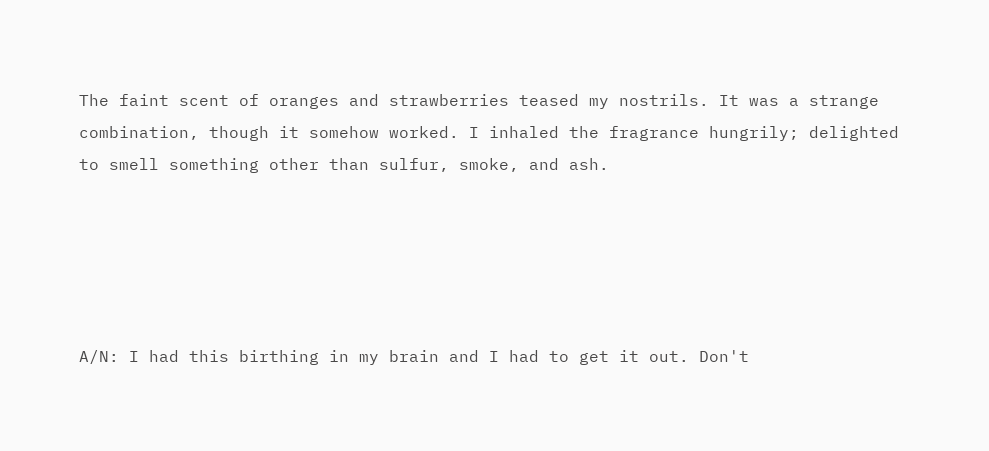The faint scent of oranges and strawberries teased my nostrils. It was a strange combination, though it somehow worked. I inhaled the fragrance hungrily; delighted to smell something other than sulfur, smoke, and ash.





A/N: I had this birthing in my brain and I had to get it out. Don't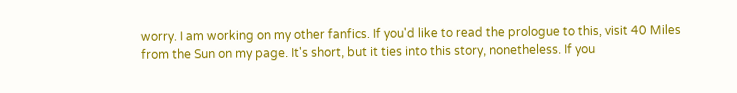worry. I am working on my other fanfics. If you'd like to read the prologue to this, visit 40 Miles from the Sun on my page. It's short, but it ties into this story, nonetheless. If you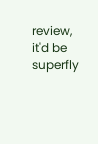review, it'd be superfly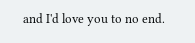and I'd love you to no end.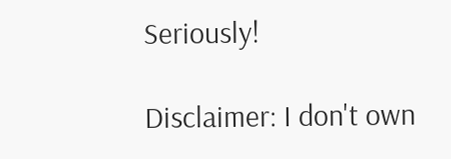Seriously!

Disclaimer: I don't own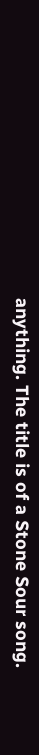anything. The title is of a Stone Sour song.